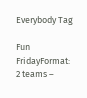Everybody Tag

Fun FridayFormat: 2 teams –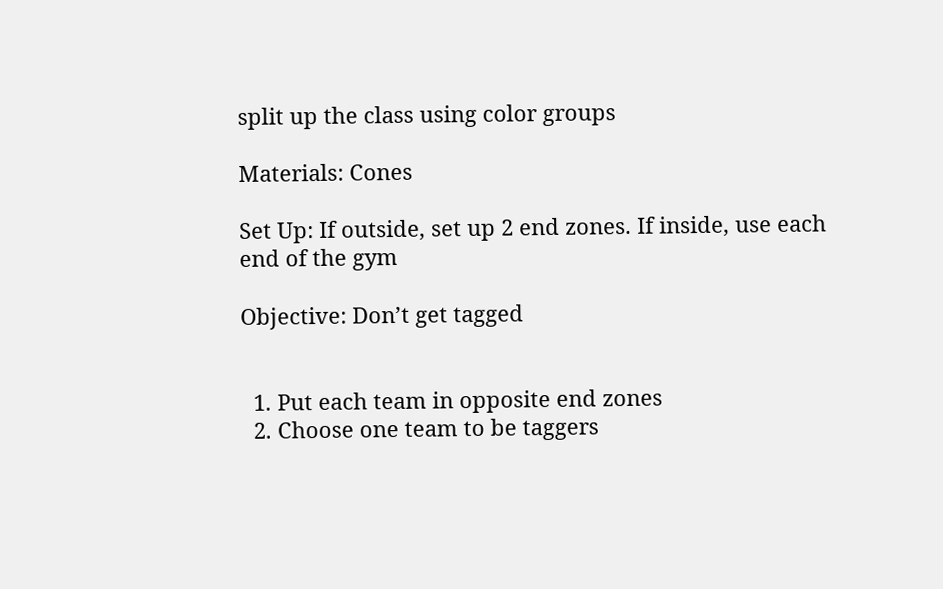split up the class using color groups

Materials: Cones

Set Up: If outside, set up 2 end zones. If inside, use each end of the gym

Objective: Don’t get tagged


  1. Put each team in opposite end zones
  2. Choose one team to be taggers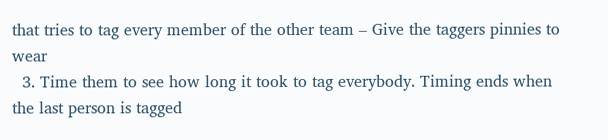that tries to tag every member of the other team – Give the taggers pinnies to wear
  3. Time them to see how long it took to tag everybody. Timing ends when the last person is tagged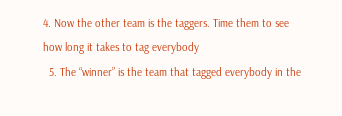4. Now the other team is the taggers. Time them to see how long it takes to tag everybody
  5. The “winner” is the team that tagged everybody in the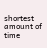shortest amount of time